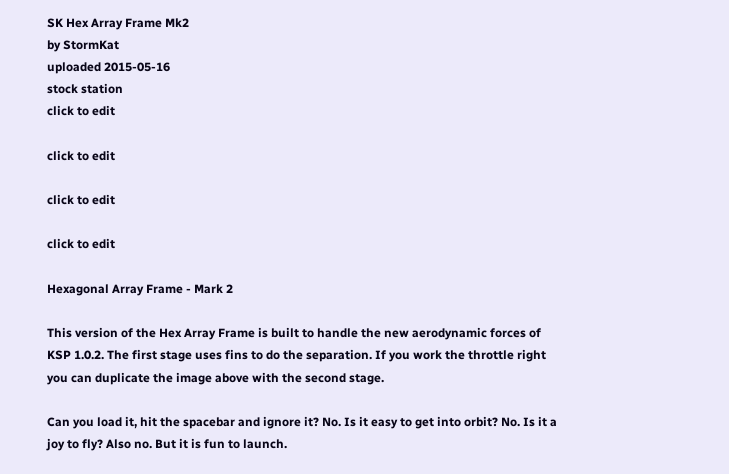SK Hex Array Frame Mk2
by StormKat
uploaded 2015-05-16
stock station
click to edit

click to edit

click to edit

click to edit

Hexagonal Array Frame - Mark 2

This version of the Hex Array Frame is built to handle the new aerodynamic forces of KSP 1.0.2. The first stage uses fins to do the separation. If you work the throttle right you can duplicate the image above with the second stage.

Can you load it, hit the spacebar and ignore it? No. Is it easy to get into orbit? No. Is it a joy to fly? Also no. But it is fun to launch.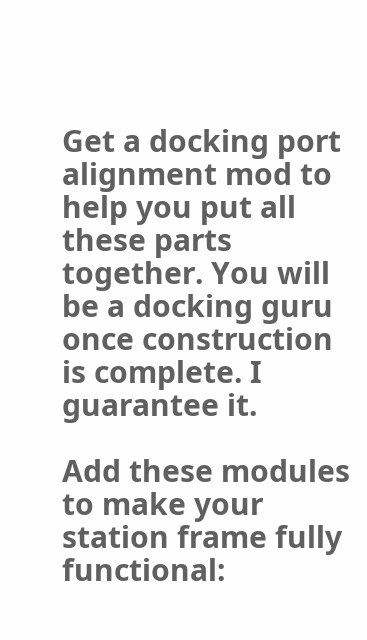Get a docking port alignment mod to help you put all these parts together. You will be a docking guru once construction is complete. I guarantee it.

Add these modules to make your station frame fully functional: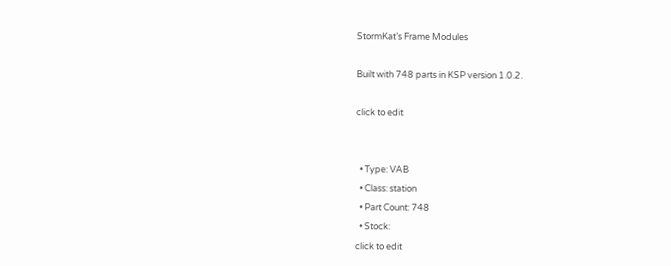StormKat’s Frame Modules

Built with 748 parts in KSP version 1.0.2.

click to edit


  • Type: VAB
  • Class: station
  • Part Count: 748
  • Stock:
click to edit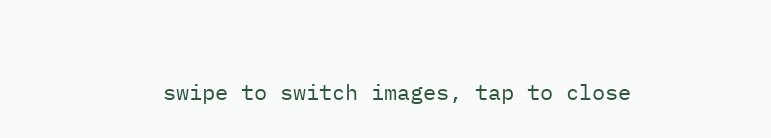swipe to switch images, tap to close